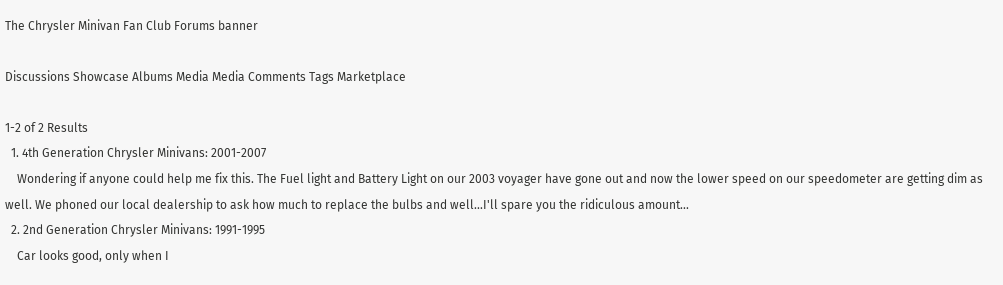The Chrysler Minivan Fan Club Forums banner

Discussions Showcase Albums Media Media Comments Tags Marketplace

1-2 of 2 Results
  1. 4th Generation Chrysler Minivans: 2001-2007
    Wondering if anyone could help me fix this. The Fuel light and Battery Light on our 2003 voyager have gone out and now the lower speed on our speedometer are getting dim as well. We phoned our local dealership to ask how much to replace the bulbs and well...I'll spare you the ridiculous amount...
  2. 2nd Generation Chrysler Minivans: 1991-1995
    Car looks good, only when I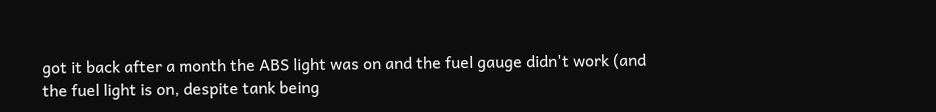got it back after a month the ABS light was on and the fuel gauge didn't work (and the fuel light is on, despite tank being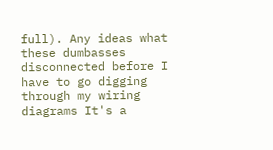full). Any ideas what these dumbasses disconnected before I have to go digging through my wiring diagrams It's a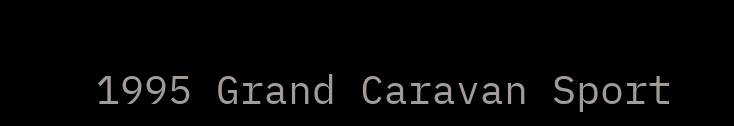1995 Grand Caravan Sport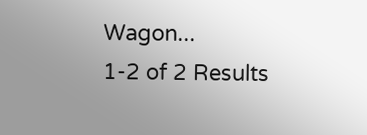Wagon...
1-2 of 2 Results